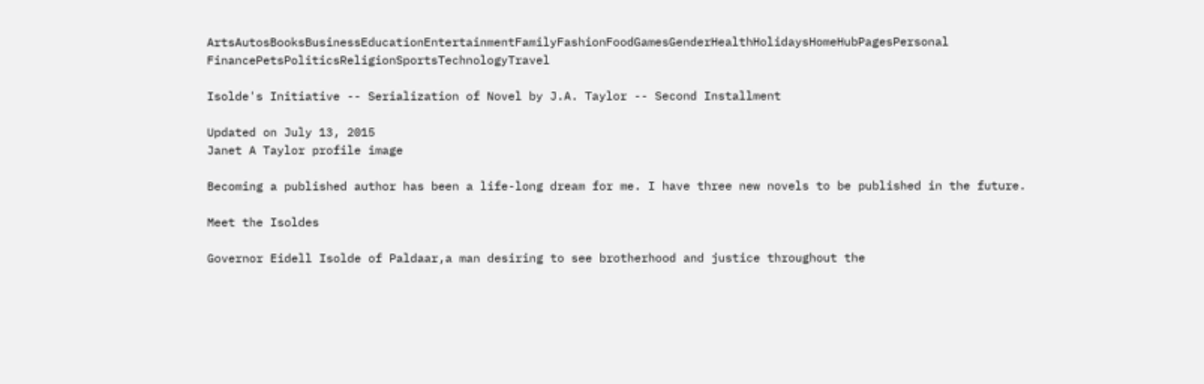ArtsAutosBooksBusinessEducationEntertainmentFamilyFashionFoodGamesGenderHealthHolidaysHomeHubPagesPersonal FinancePetsPoliticsReligionSportsTechnologyTravel

Isolde's Initiative -- Serialization of Novel by J.A. Taylor -- Second Installment

Updated on July 13, 2015
Janet A Taylor profile image

Becoming a published author has been a life-long dream for me. I have three new novels to be published in the future.

Meet the Isoldes

Governor Eidell Isolde of Paldaar,a man desiring to see brotherhood and justice throughout the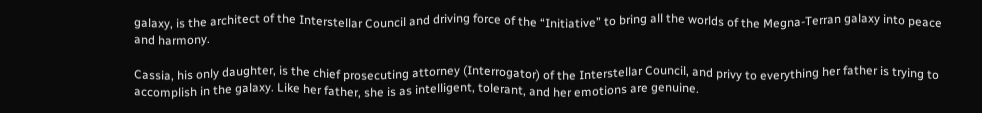galaxy, is the architect of the Interstellar Council and driving force of the “Initiative” to bring all the worlds of the Megna-Terran galaxy into peace and harmony.

Cassia, his only daughter, is the chief prosecuting attorney (Interrogator) of the Interstellar Council, and privy to everything her father is trying to accomplish in the galaxy. Like her father, she is as intelligent, tolerant, and her emotions are genuine.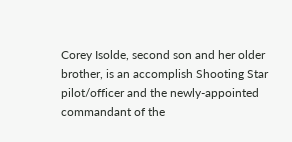Corey Isolde, second son and her older brother, is an accomplish Shooting Star pilot/officer and the newly-appointed commandant of the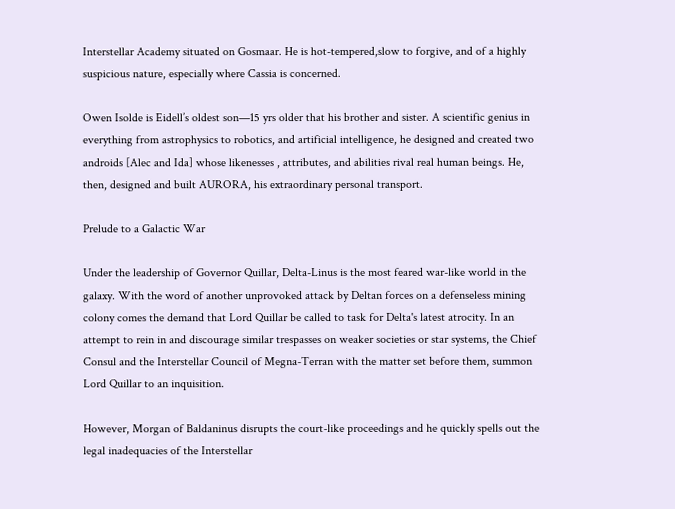Interstellar Academy situated on Gosmaar. He is hot-tempered,slow to forgive, and of a highly suspicious nature, especially where Cassia is concerned.

Owen Isolde is Eidell’s oldest son—15 yrs older that his brother and sister. A scientific genius in everything from astrophysics to robotics, and artificial intelligence, he designed and created two androids [Alec and Ida] whose likenesses , attributes, and abilities rival real human beings. He, then, designed and built AURORA, his extraordinary personal transport.

Prelude to a Galactic War

Under the leadership of Governor Quillar, Delta-Linus is the most feared war-like world in the galaxy. With the word of another unprovoked attack by Deltan forces on a defenseless mining colony comes the demand that Lord Quillar be called to task for Delta's latest atrocity. In an attempt to rein in and discourage similar trespasses on weaker societies or star systems, the Chief Consul and the Interstellar Council of Megna-Terran with the matter set before them, summon Lord Quillar to an inquisition.

However, Morgan of Baldaninus disrupts the court-like proceedings and he quickly spells out the legal inadequacies of the Interstellar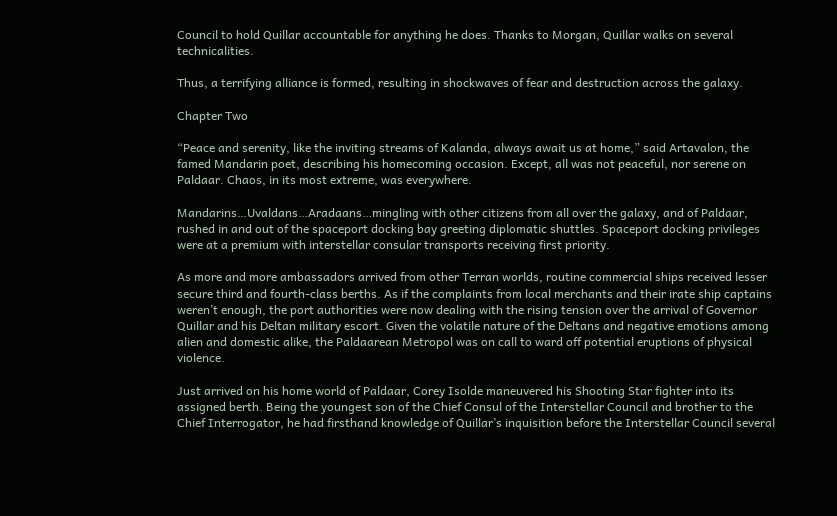Council to hold Quillar accountable for anything he does. Thanks to Morgan, Quillar walks on several technicalities.

Thus, a terrifying alliance is formed, resulting in shockwaves of fear and destruction across the galaxy.

Chapter Two

“Peace and serenity, like the inviting streams of Kalanda, always await us at home,” said Artavalon, the famed Mandarin poet, describing his homecoming occasion. Except, all was not peaceful, nor serene on Paldaar. Chaos, in its most extreme, was everywhere.

Mandarins…Uvaldans…Aradaans…mingling with other citizens from all over the galaxy, and of Paldaar, rushed in and out of the spaceport docking bay greeting diplomatic shuttles. Spaceport docking privileges were at a premium with interstellar consular transports receiving first priority.

As more and more ambassadors arrived from other Terran worlds, routine commercial ships received lesser secure third and fourth-class berths. As if the complaints from local merchants and their irate ship captains weren’t enough, the port authorities were now dealing with the rising tension over the arrival of Governor Quillar and his Deltan military escort. Given the volatile nature of the Deltans and negative emotions among alien and domestic alike, the Paldaarean Metropol was on call to ward off potential eruptions of physical violence.

Just arrived on his home world of Paldaar, Corey Isolde maneuvered his Shooting Star fighter into its assigned berth. Being the youngest son of the Chief Consul of the Interstellar Council and brother to the Chief Interrogator, he had firsthand knowledge of Quillar’s inquisition before the Interstellar Council several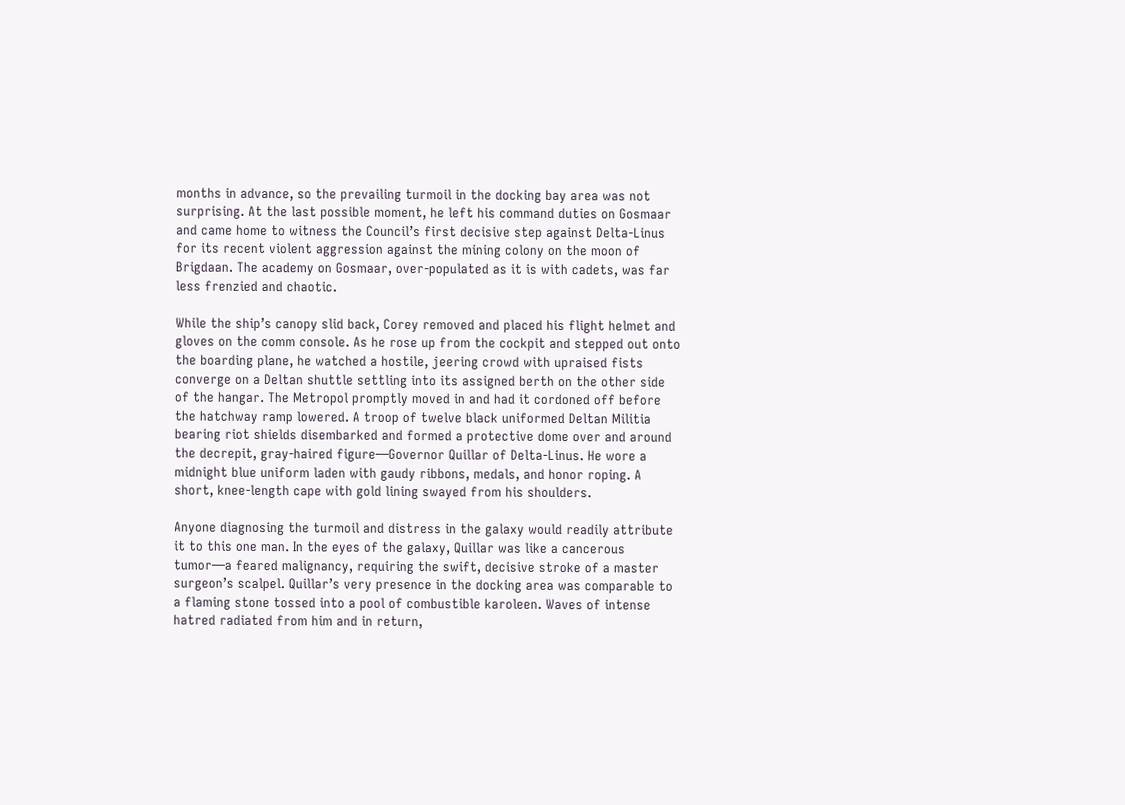months in advance, so the prevailing turmoil in the docking bay area was not surprising. At the last possible moment, he left his command duties on Gosmaar and came home to witness the Council’s first decisive step against Delta-Linus for its recent violent aggression against the mining colony on the moon of Brigdaan. The academy on Gosmaar, over-populated as it is with cadets, was far less frenzied and chaotic.

While the ship’s canopy slid back, Corey removed and placed his flight helmet and gloves on the comm console. As he rose up from the cockpit and stepped out onto the boarding plane, he watched a hostile, jeering crowd with upraised fists converge on a Deltan shuttle settling into its assigned berth on the other side of the hangar. The Metropol promptly moved in and had it cordoned off before the hatchway ramp lowered. A troop of twelve black uniformed Deltan Militia bearing riot shields disembarked and formed a protective dome over and around the decrepit, gray-haired figure—Governor Quillar of Delta-Linus. He wore a midnight blue uniform laden with gaudy ribbons, medals, and honor roping. A short, knee-length cape with gold lining swayed from his shoulders.

Anyone diagnosing the turmoil and distress in the galaxy would readily attribute it to this one man. In the eyes of the galaxy, Quillar was like a cancerous tumor—a feared malignancy, requiring the swift, decisive stroke of a master surgeon’s scalpel. Quillar’s very presence in the docking area was comparable to a flaming stone tossed into a pool of combustible karoleen. Waves of intense hatred radiated from him and in return,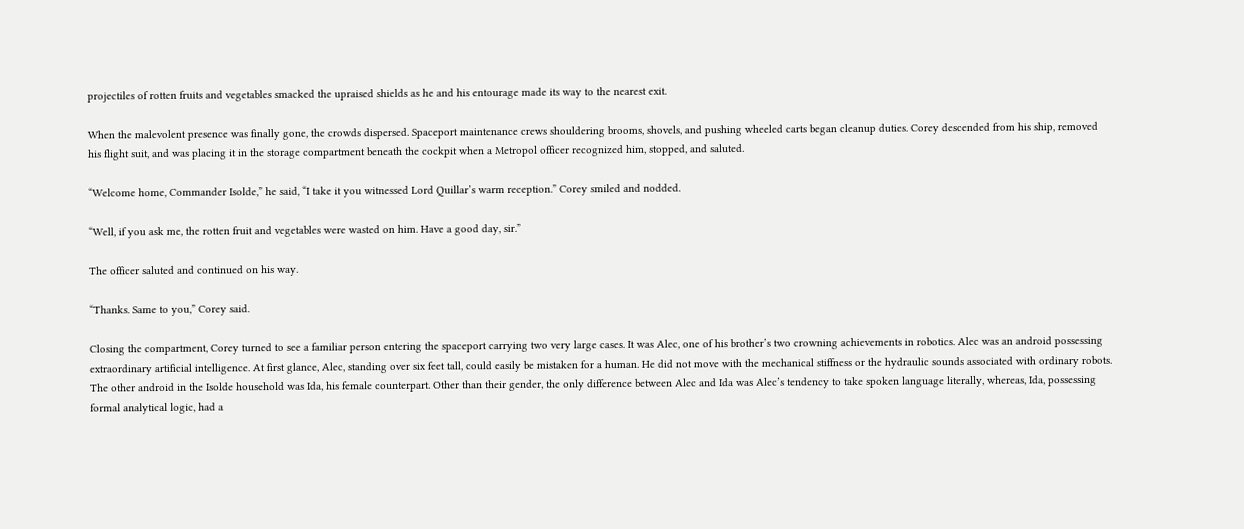projectiles of rotten fruits and vegetables smacked the upraised shields as he and his entourage made its way to the nearest exit.

When the malevolent presence was finally gone, the crowds dispersed. Spaceport maintenance crews shouldering brooms, shovels, and pushing wheeled carts began cleanup duties. Corey descended from his ship, removed his flight suit, and was placing it in the storage compartment beneath the cockpit when a Metropol officer recognized him, stopped, and saluted.

“Welcome home, Commander Isolde,” he said, “I take it you witnessed Lord Quillar’s warm reception.” Corey smiled and nodded.

“Well, if you ask me, the rotten fruit and vegetables were wasted on him. Have a good day, sir.”

The officer saluted and continued on his way.

“Thanks. Same to you,” Corey said.

Closing the compartment, Corey turned to see a familiar person entering the spaceport carrying two very large cases. It was Alec, one of his brother’s two crowning achievements in robotics. Alec was an android possessing extraordinary artificial intelligence. At first glance, Alec, standing over six feet tall, could easily be mistaken for a human. He did not move with the mechanical stiffness or the hydraulic sounds associated with ordinary robots. The other android in the Isolde household was Ida, his female counterpart. Other than their gender, the only difference between Alec and Ida was Alec’s tendency to take spoken language literally, whereas, Ida, possessing formal analytical logic, had a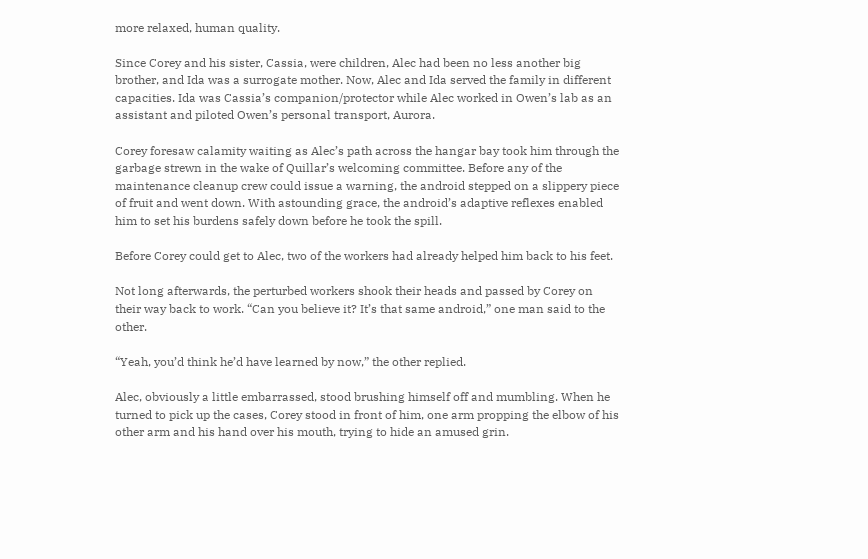more relaxed, human quality.

Since Corey and his sister, Cassia, were children, Alec had been no less another big brother, and Ida was a surrogate mother. Now, Alec and Ida served the family in different capacities. Ida was Cassia’s companion/protector while Alec worked in Owen’s lab as an assistant and piloted Owen’s personal transport, Aurora.

Corey foresaw calamity waiting as Alec’s path across the hangar bay took him through the garbage strewn in the wake of Quillar’s welcoming committee. Before any of the maintenance cleanup crew could issue a warning, the android stepped on a slippery piece of fruit and went down. With astounding grace, the android’s adaptive reflexes enabled him to set his burdens safely down before he took the spill.

Before Corey could get to Alec, two of the workers had already helped him back to his feet.

Not long afterwards, the perturbed workers shook their heads and passed by Corey on their way back to work. “Can you believe it? It’s that same android,” one man said to the other.

“Yeah, you’d think he’d have learned by now,” the other replied.

Alec, obviously a little embarrassed, stood brushing himself off and mumbling. When he turned to pick up the cases, Corey stood in front of him, one arm propping the elbow of his other arm and his hand over his mouth, trying to hide an amused grin.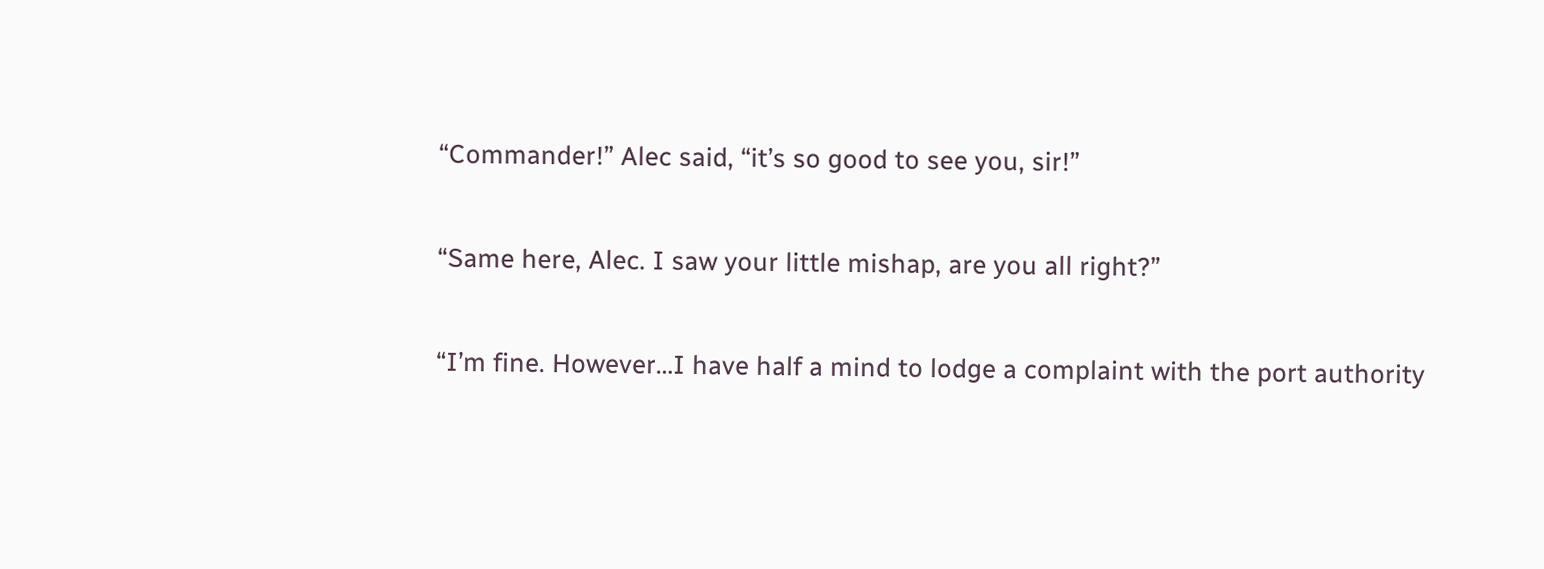“Commander!” Alec said, “it’s so good to see you, sir!”

“Same here, Alec. I saw your little mishap, are you all right?”

“I’m fine. However…I have half a mind to lodge a complaint with the port authority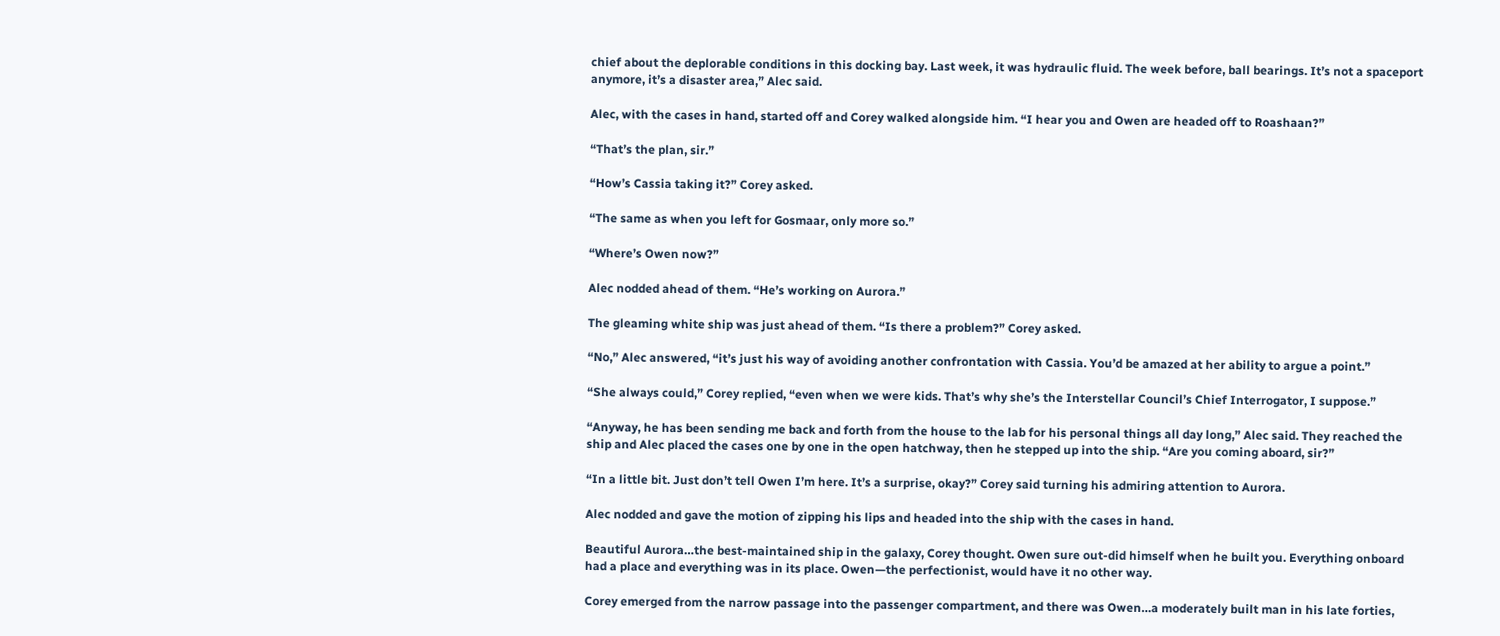chief about the deplorable conditions in this docking bay. Last week, it was hydraulic fluid. The week before, ball bearings. It’s not a spaceport anymore, it’s a disaster area,” Alec said.

Alec, with the cases in hand, started off and Corey walked alongside him. “I hear you and Owen are headed off to Roashaan?”

“That’s the plan, sir.”

“How’s Cassia taking it?” Corey asked.

“The same as when you left for Gosmaar, only more so.”

“Where’s Owen now?”

Alec nodded ahead of them. “He’s working on Aurora.”

The gleaming white ship was just ahead of them. “Is there a problem?” Corey asked.

“No,” Alec answered, “it’s just his way of avoiding another confrontation with Cassia. You’d be amazed at her ability to argue a point.”

“She always could,” Corey replied, “even when we were kids. That’s why she’s the Interstellar Council’s Chief Interrogator, I suppose.”

“Anyway, he has been sending me back and forth from the house to the lab for his personal things all day long,” Alec said. They reached the ship and Alec placed the cases one by one in the open hatchway, then he stepped up into the ship. “Are you coming aboard, sir?”

“In a little bit. Just don’t tell Owen I’m here. It’s a surprise, okay?” Corey said turning his admiring attention to Aurora.

Alec nodded and gave the motion of zipping his lips and headed into the ship with the cases in hand.

Beautiful Aurora…the best-maintained ship in the galaxy, Corey thought. Owen sure out-did himself when he built you. Everything onboard had a place and everything was in its place. Owen—the perfectionist, would have it no other way.

Corey emerged from the narrow passage into the passenger compartment, and there was Owen…a moderately built man in his late forties,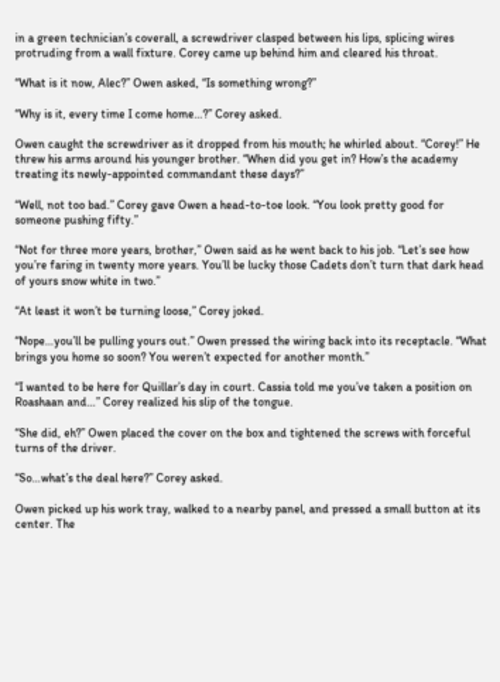in a green technician’s coverall, a screwdriver clasped between his lips, splicing wires protruding from a wall fixture. Corey came up behind him and cleared his throat.

“What is it now, Alec?” Owen asked, “Is something wrong?”

“Why is it, every time I come home…?” Corey asked.

Owen caught the screwdriver as it dropped from his mouth; he whirled about. “Corey!” He threw his arms around his younger brother. “When did you get in? How’s the academy treating its newly-appointed commandant these days?”

“Well, not too bad.” Corey gave Owen a head-to-toe look. “You look pretty good for someone pushing fifty.”

“Not for three more years, brother,” Owen said as he went back to his job. “Let’s see how you’re faring in twenty more years. You’ll be lucky those Cadets don’t turn that dark head of yours snow white in two.”

“At least it won’t be turning loose,” Corey joked.

“Nope…you’ll be pulling yours out.” Owen pressed the wiring back into its receptacle. “What brings you home so soon? You weren’t expected for another month.”

“I wanted to be here for Quillar’s day in court. Cassia told me you’ve taken a position on Roashaan and…” Corey realized his slip of the tongue.

“She did, eh?” Owen placed the cover on the box and tightened the screws with forceful turns of the driver.

“So…what’s the deal here?” Corey asked.

Owen picked up his work tray, walked to a nearby panel, and pressed a small button at its center. The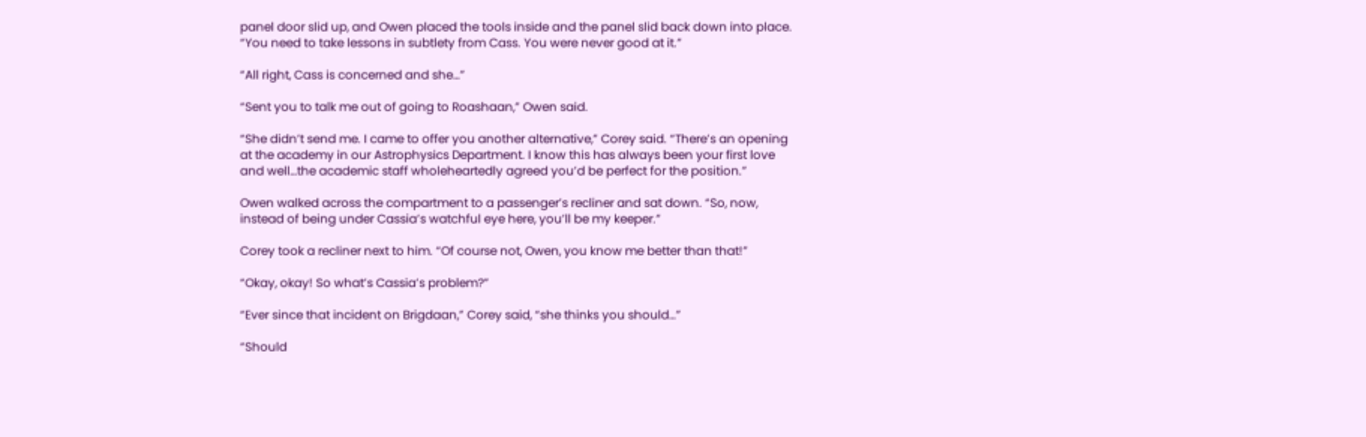panel door slid up, and Owen placed the tools inside and the panel slid back down into place. “You need to take lessons in subtlety from Cass. You were never good at it.”

“All right, Cass is concerned and she…”

“Sent you to talk me out of going to Roashaan,” Owen said.

“She didn’t send me. I came to offer you another alternative,” Corey said. “There’s an opening at the academy in our Astrophysics Department. I know this has always been your first love and well…the academic staff wholeheartedly agreed you’d be perfect for the position.”

Owen walked across the compartment to a passenger’s recliner and sat down. “So, now, instead of being under Cassia’s watchful eye here, you’ll be my keeper.”

Corey took a recliner next to him. “Of course not, Owen, you know me better than that!”

“Okay, okay! So what’s Cassia’s problem?”

“Ever since that incident on Brigdaan,” Corey said, “she thinks you should…”

“Should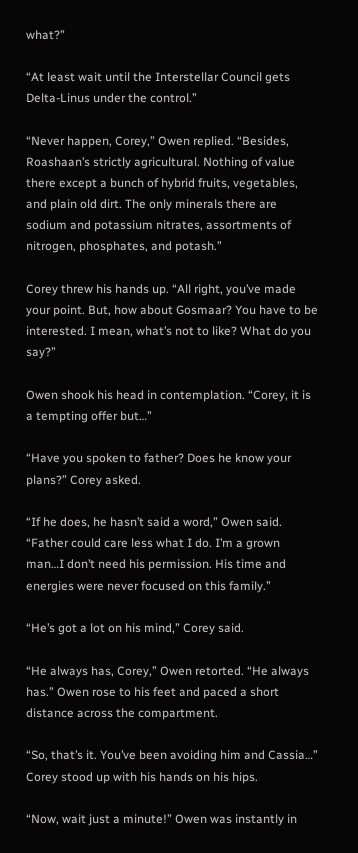what?”

“At least wait until the Interstellar Council gets Delta-Linus under the control.”

“Never happen, Corey,” Owen replied. “Besides, Roashaan’s strictly agricultural. Nothing of value there except a bunch of hybrid fruits, vegetables, and plain old dirt. The only minerals there are sodium and potassium nitrates, assortments of nitrogen, phosphates, and potash.”

Corey threw his hands up. “All right, you’ve made your point. But, how about Gosmaar? You have to be interested. I mean, what’s not to like? What do you say?”

Owen shook his head in contemplation. “Corey, it is a tempting offer but…”

“Have you spoken to father? Does he know your plans?” Corey asked.

“If he does, he hasn’t said a word,” Owen said. “Father could care less what I do. I’m a grown man…I don’t need his permission. His time and energies were never focused on this family.”

“He’s got a lot on his mind,” Corey said.

“He always has, Corey,” Owen retorted. “He always has.” Owen rose to his feet and paced a short distance across the compartment.

“So, that’s it. You’ve been avoiding him and Cassia…” Corey stood up with his hands on his hips.

“Now, wait just a minute!” Owen was instantly in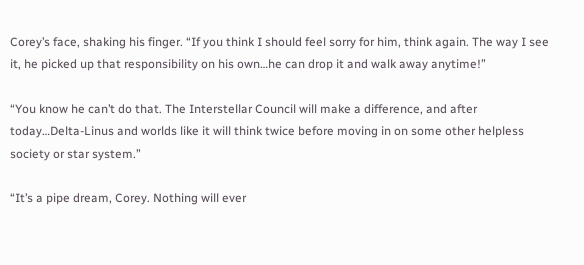Corey’s face, shaking his finger. “If you think I should feel sorry for him, think again. The way I see it, he picked up that responsibility on his own…he can drop it and walk away anytime!”

“You know he can’t do that. The Interstellar Council will make a difference, and after today…Delta-Linus and worlds like it will think twice before moving in on some other helpless society or star system.”

“It’s a pipe dream, Corey. Nothing will ever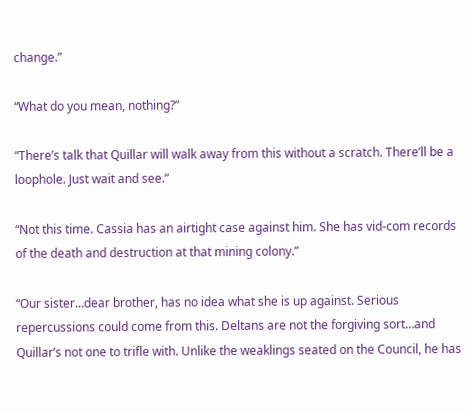change.”

“What do you mean, nothing?”

“There’s talk that Quillar will walk away from this without a scratch. There’ll be a loophole. Just wait and see.”

“Not this time. Cassia has an airtight case against him. She has vid-com records of the death and destruction at that mining colony.”

“Our sister…dear brother, has no idea what she is up against. Serious repercussions could come from this. Deltans are not the forgiving sort…and Quillar’s not one to trifle with. Unlike the weaklings seated on the Council, he has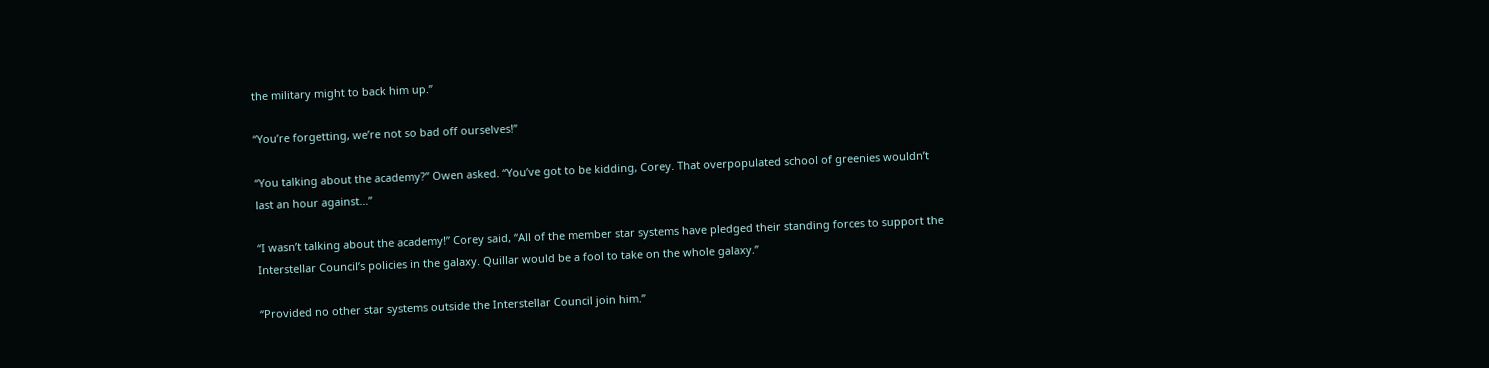the military might to back him up.”

“You’re forgetting, we’re not so bad off ourselves!”

“You talking about the academy?” Owen asked. “You’ve got to be kidding, Corey. That overpopulated school of greenies wouldn’t last an hour against…”

“I wasn’t talking about the academy!” Corey said, “All of the member star systems have pledged their standing forces to support the Interstellar Council’s policies in the galaxy. Quillar would be a fool to take on the whole galaxy.”

“Provided no other star systems outside the Interstellar Council join him.”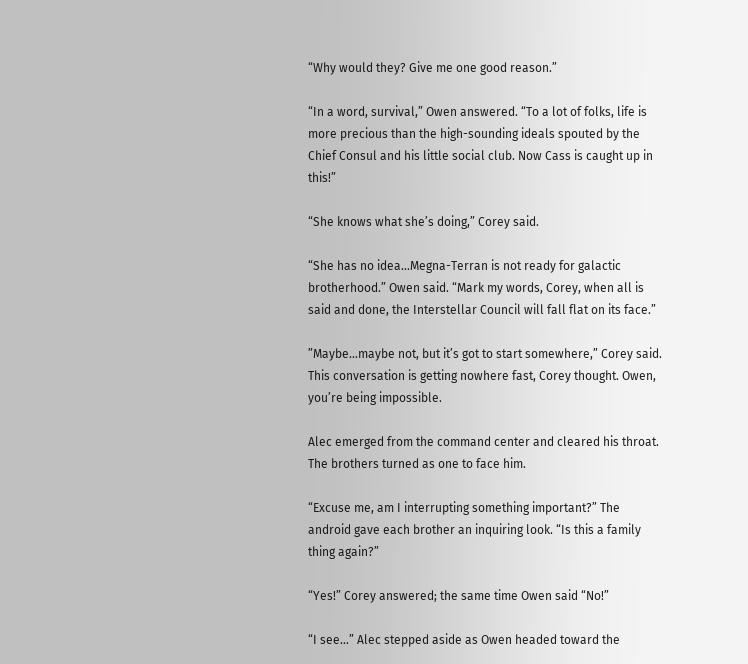“Why would they? Give me one good reason.”

“In a word, survival,” Owen answered. “To a lot of folks, life is more precious than the high-sounding ideals spouted by the Chief Consul and his little social club. Now Cass is caught up in this!”

“She knows what she’s doing,” Corey said.

“She has no idea…Megna-Terran is not ready for galactic brotherhood.” Owen said. “Mark my words, Corey, when all is said and done, the Interstellar Council will fall flat on its face.”

”Maybe…maybe not, but it’s got to start somewhere,” Corey said. This conversation is getting nowhere fast, Corey thought. Owen, you’re being impossible.

Alec emerged from the command center and cleared his throat. The brothers turned as one to face him.

“Excuse me, am I interrupting something important?” The android gave each brother an inquiring look. “Is this a family thing again?”

“Yes!” Corey answered; the same time Owen said “No!”

“I see…” Alec stepped aside as Owen headed toward the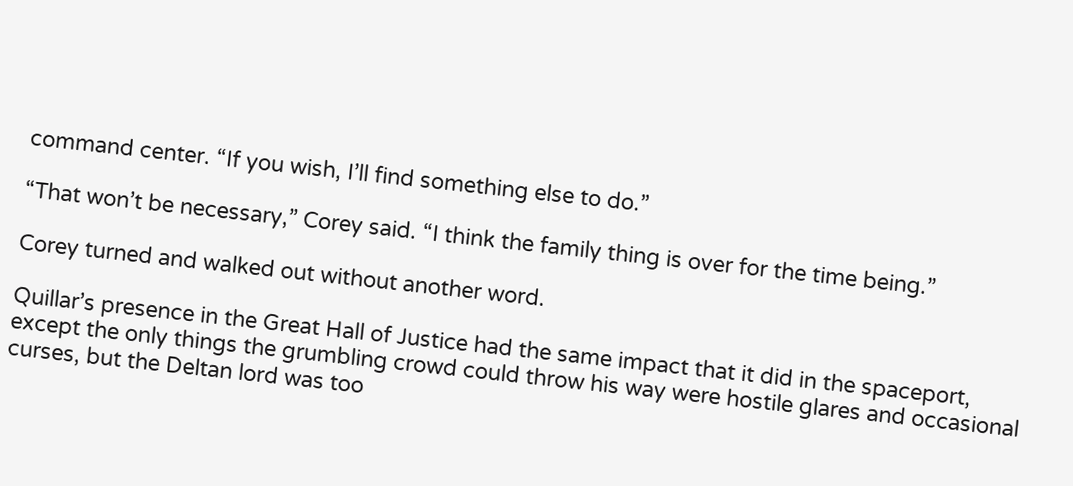command center. “If you wish, I’ll find something else to do.”

“That won’t be necessary,” Corey said. “I think the family thing is over for the time being.”

Corey turned and walked out without another word.

Quillar’s presence in the Great Hall of Justice had the same impact that it did in the spaceport, except the only things the grumbling crowd could throw his way were hostile glares and occasional curses, but the Deltan lord was too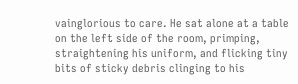vainglorious to care. He sat alone at a table on the left side of the room, primping, straightening his uniform, and flicking tiny bits of sticky debris clinging to his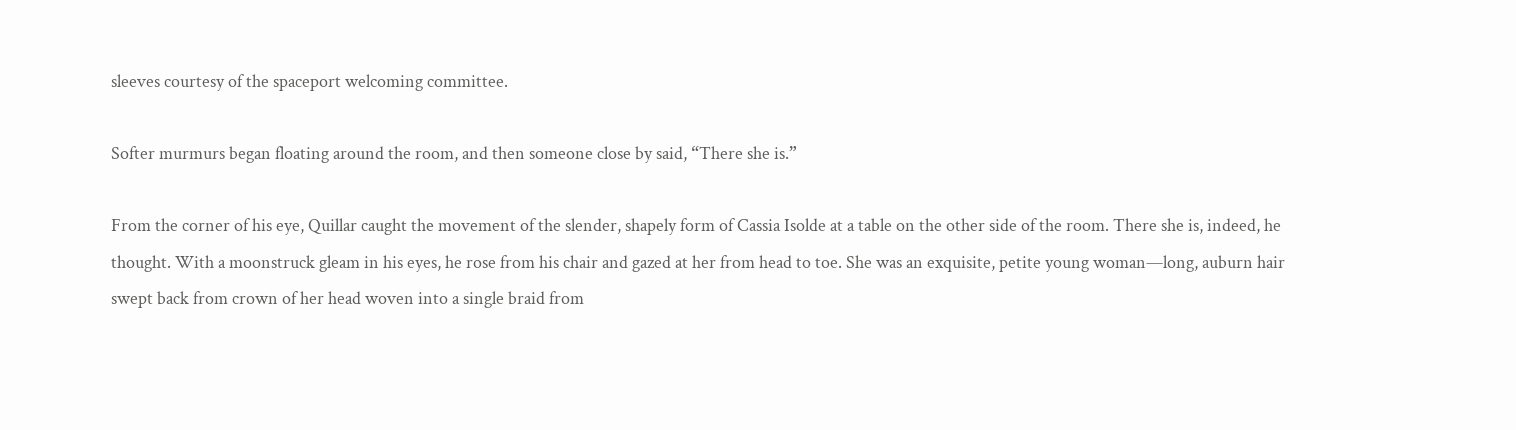sleeves courtesy of the spaceport welcoming committee.

Softer murmurs began floating around the room, and then someone close by said, “There she is.”

From the corner of his eye, Quillar caught the movement of the slender, shapely form of Cassia Isolde at a table on the other side of the room. There she is, indeed, he thought. With a moonstruck gleam in his eyes, he rose from his chair and gazed at her from head to toe. She was an exquisite, petite young woman—long, auburn hair swept back from crown of her head woven into a single braid from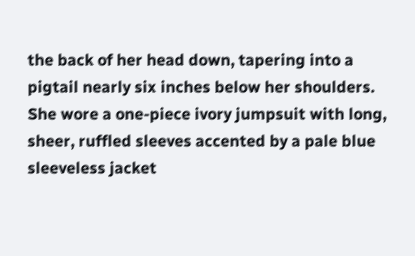the back of her head down, tapering into a pigtail nearly six inches below her shoulders. She wore a one-piece ivory jumpsuit with long, sheer, ruffled sleeves accented by a pale blue sleeveless jacket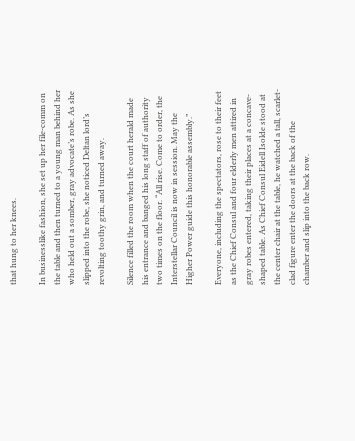that hung to her knees.

In businesslike fashion, she set up her file-comm on the table and then turned to a young man behind her who held out a somber, gray advocate’s robe. As she slipped into the robe, she noticed Deltan lord’s revolting toothy grin, and turned away.

Silence filled the room when the court herald made his entrance and banged his long staff of authority two times on the floor. “All rise. Come to order, the Interstellar Council is now in session. May the Higher Power guide this honorable assembly.”

Everyone, including the spectators, rose to their feet as the Chief Consul and four elderly men attired in gray robes entered, taking their places at a concave-shaped table. As Chief Consul Eidell Isolde stood at the center chair at the table, he watched a tall, scarlet-clad figure enter the doors at the back of the chamber and slip into the back row.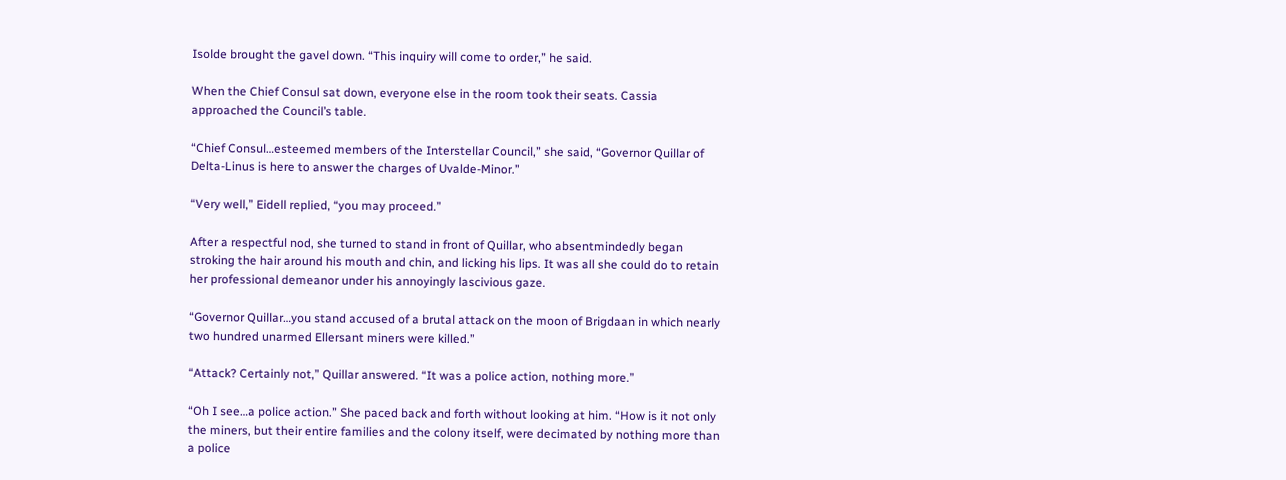Isolde brought the gavel down. “This inquiry will come to order,” he said.

When the Chief Consul sat down, everyone else in the room took their seats. Cassia approached the Council’s table.

“Chief Consul…esteemed members of the Interstellar Council,” she said, “Governor Quillar of Delta-Linus is here to answer the charges of Uvalde-Minor.”

“Very well,” Eidell replied, “you may proceed.”

After a respectful nod, she turned to stand in front of Quillar, who absentmindedly began stroking the hair around his mouth and chin, and licking his lips. It was all she could do to retain her professional demeanor under his annoyingly lascivious gaze.

“Governor Quillar…you stand accused of a brutal attack on the moon of Brigdaan in which nearly two hundred unarmed Ellersant miners were killed.”

“Attack? Certainly not,” Quillar answered. “It was a police action, nothing more.”

“Oh I see…a police action.” She paced back and forth without looking at him. “How is it not only the miners, but their entire families and the colony itself, were decimated by nothing more than a police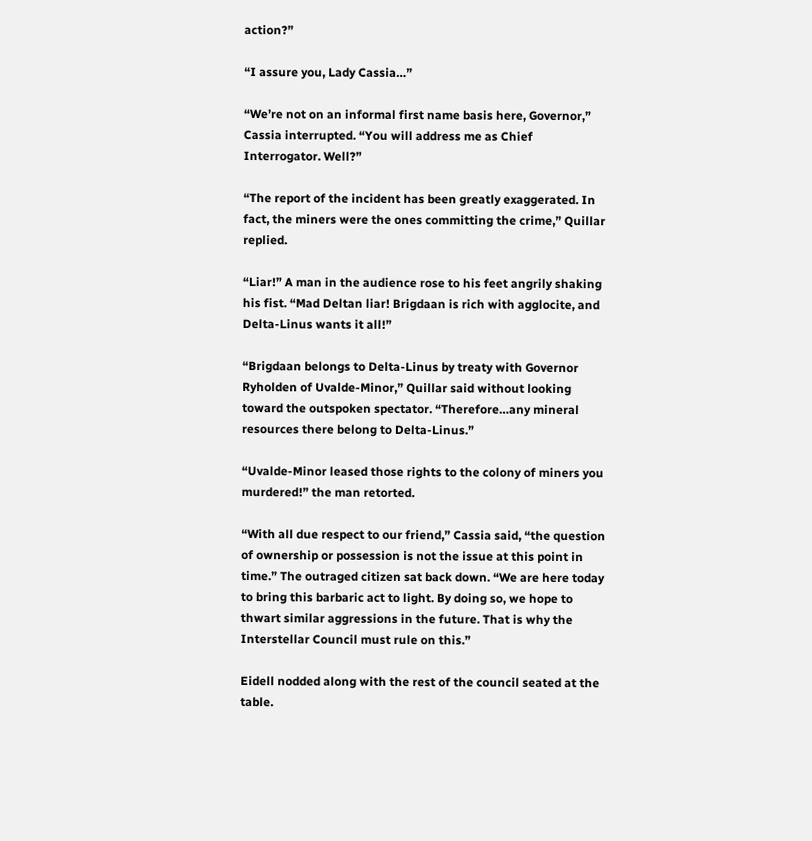action?”

“I assure you, Lady Cassia…”

“We’re not on an informal first name basis here, Governor,” Cassia interrupted. “You will address me as Chief Interrogator. Well?”

“The report of the incident has been greatly exaggerated. In fact, the miners were the ones committing the crime,” Quillar replied.

“Liar!” A man in the audience rose to his feet angrily shaking his fist. “Mad Deltan liar! Brigdaan is rich with agglocite, and Delta-Linus wants it all!”

“Brigdaan belongs to Delta-Linus by treaty with Governor Ryholden of Uvalde-Minor,” Quillar said without looking toward the outspoken spectator. “Therefore…any mineral resources there belong to Delta-Linus.”

“Uvalde-Minor leased those rights to the colony of miners you murdered!” the man retorted.

“With all due respect to our friend,” Cassia said, “the question of ownership or possession is not the issue at this point in time.” The outraged citizen sat back down. “We are here today to bring this barbaric act to light. By doing so, we hope to thwart similar aggressions in the future. That is why the Interstellar Council must rule on this.”

Eidell nodded along with the rest of the council seated at the table.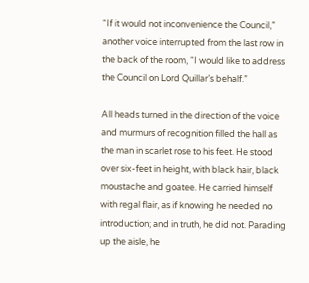“If it would not inconvenience the Council,” another voice interrupted from the last row in the back of the room, “I would like to address the Council on Lord Quillar’s behalf.”

All heads turned in the direction of the voice and murmurs of recognition filled the hall as the man in scarlet rose to his feet. He stood over six-feet in height, with black hair, black moustache and goatee. He carried himself with regal flair, as if knowing he needed no introduction; and in truth, he did not. Parading up the aisle, he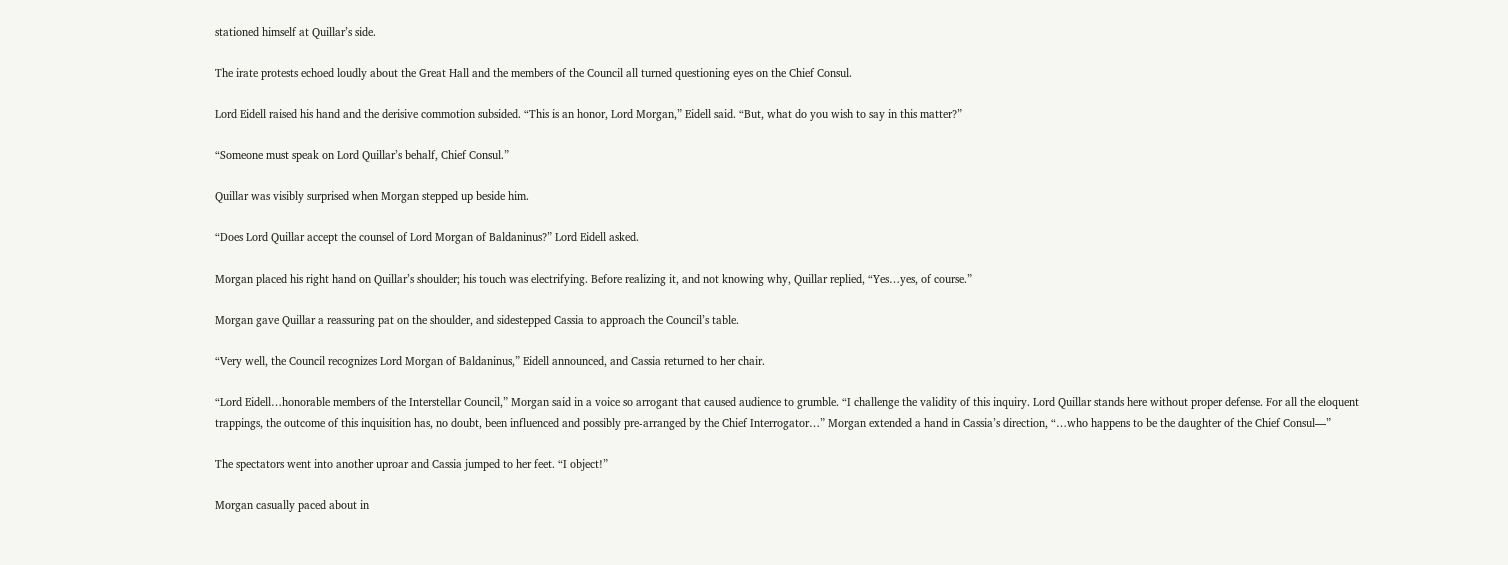stationed himself at Quillar’s side.

The irate protests echoed loudly about the Great Hall and the members of the Council all turned questioning eyes on the Chief Consul.

Lord Eidell raised his hand and the derisive commotion subsided. “This is an honor, Lord Morgan,” Eidell said. “But, what do you wish to say in this matter?”

“Someone must speak on Lord Quillar’s behalf, Chief Consul.”

Quillar was visibly surprised when Morgan stepped up beside him.

“Does Lord Quillar accept the counsel of Lord Morgan of Baldaninus?” Lord Eidell asked.

Morgan placed his right hand on Quillar’s shoulder; his touch was electrifying. Before realizing it, and not knowing why, Quillar replied, “Yes…yes, of course.”

Morgan gave Quillar a reassuring pat on the shoulder, and sidestepped Cassia to approach the Council’s table.

“Very well, the Council recognizes Lord Morgan of Baldaninus,” Eidell announced, and Cassia returned to her chair.

“Lord Eidell…honorable members of the Interstellar Council,” Morgan said in a voice so arrogant that caused audience to grumble. “I challenge the validity of this inquiry. Lord Quillar stands here without proper defense. For all the eloquent trappings, the outcome of this inquisition has, no doubt, been influenced and possibly pre-arranged by the Chief Interrogator…” Morgan extended a hand in Cassia’s direction, “…who happens to be the daughter of the Chief Consul—”

The spectators went into another uproar and Cassia jumped to her feet. “I object!”

Morgan casually paced about in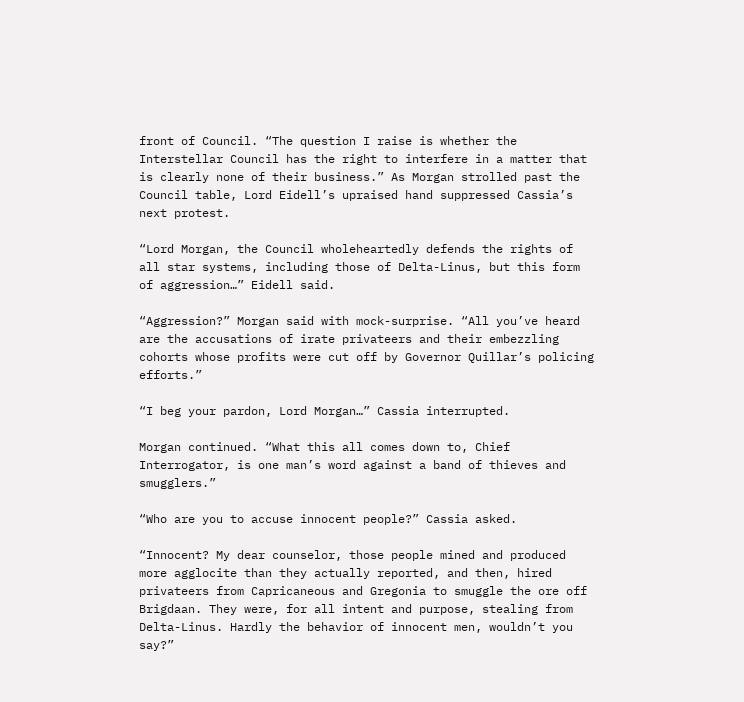front of Council. “The question I raise is whether the Interstellar Council has the right to interfere in a matter that is clearly none of their business.” As Morgan strolled past the Council table, Lord Eidell’s upraised hand suppressed Cassia’s next protest.

“Lord Morgan, the Council wholeheartedly defends the rights of all star systems, including those of Delta-Linus, but this form of aggression…” Eidell said.

“Aggression?” Morgan said with mock-surprise. “All you’ve heard are the accusations of irate privateers and their embezzling cohorts whose profits were cut off by Governor Quillar’s policing efforts.”

“I beg your pardon, Lord Morgan…” Cassia interrupted.

Morgan continued. “What this all comes down to, Chief Interrogator, is one man’s word against a band of thieves and smugglers.”

“Who are you to accuse innocent people?” Cassia asked.

“Innocent? My dear counselor, those people mined and produced more agglocite than they actually reported, and then, hired privateers from Capricaneous and Gregonia to smuggle the ore off Brigdaan. They were, for all intent and purpose, stealing from Delta-Linus. Hardly the behavior of innocent men, wouldn’t you say?”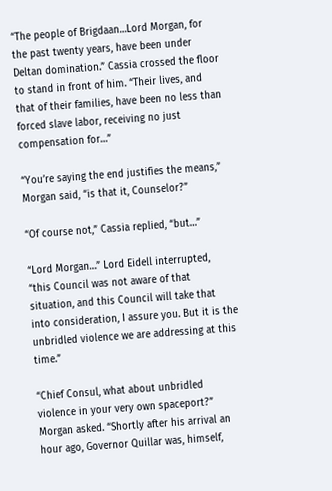“The people of Brigdaan…Lord Morgan, for the past twenty years, have been under Deltan domination.” Cassia crossed the floor to stand in front of him. “Their lives, and that of their families, have been no less than forced slave labor, receiving no just compensation for…”

“You’re saying the end justifies the means,” Morgan said, “is that it, Counselor?”

“Of course not,” Cassia replied, “but…”

“Lord Morgan…” Lord Eidell interrupted, “this Council was not aware of that situation, and this Council will take that into consideration, I assure you. But it is the unbridled violence we are addressing at this time.”

“Chief Consul, what about unbridled violence in your very own spaceport?” Morgan asked. “Shortly after his arrival an hour ago, Governor Quillar was, himself,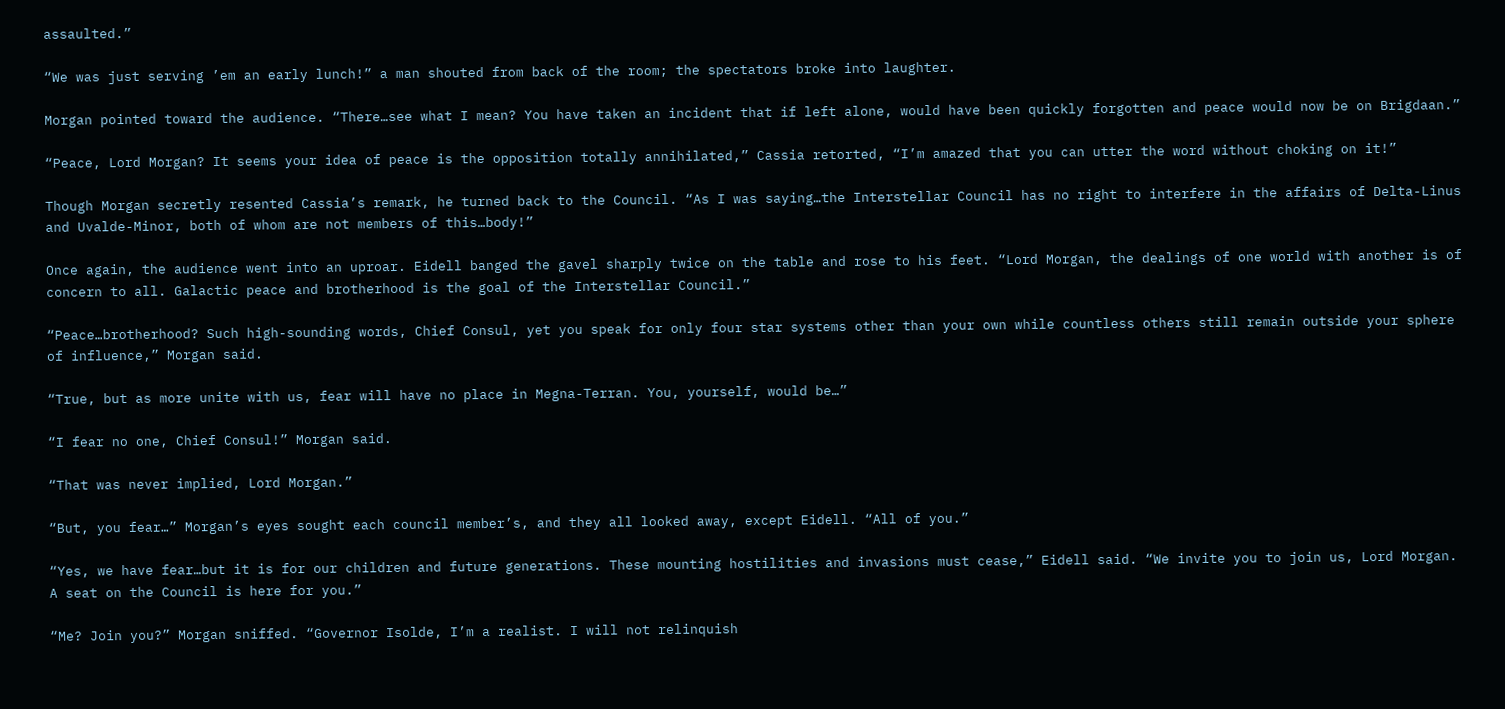assaulted.”

“We was just serving ’em an early lunch!” a man shouted from back of the room; the spectators broke into laughter.

Morgan pointed toward the audience. “There…see what I mean? You have taken an incident that if left alone, would have been quickly forgotten and peace would now be on Brigdaan.”

“Peace, Lord Morgan? It seems your idea of peace is the opposition totally annihilated,” Cassia retorted, “I’m amazed that you can utter the word without choking on it!”

Though Morgan secretly resented Cassia’s remark, he turned back to the Council. “As I was saying…the Interstellar Council has no right to interfere in the affairs of Delta-Linus and Uvalde-Minor, both of whom are not members of this…body!”

Once again, the audience went into an uproar. Eidell banged the gavel sharply twice on the table and rose to his feet. “Lord Morgan, the dealings of one world with another is of concern to all. Galactic peace and brotherhood is the goal of the Interstellar Council.”

“Peace…brotherhood? Such high-sounding words, Chief Consul, yet you speak for only four star systems other than your own while countless others still remain outside your sphere of influence,” Morgan said.

“True, but as more unite with us, fear will have no place in Megna-Terran. You, yourself, would be…”

“I fear no one, Chief Consul!” Morgan said.

“That was never implied, Lord Morgan.”

“But, you fear…” Morgan’s eyes sought each council member’s, and they all looked away, except Eidell. “All of you.”

“Yes, we have fear…but it is for our children and future generations. These mounting hostilities and invasions must cease,” Eidell said. “We invite you to join us, Lord Morgan. A seat on the Council is here for you.”

“Me? Join you?” Morgan sniffed. “Governor Isolde, I’m a realist. I will not relinquish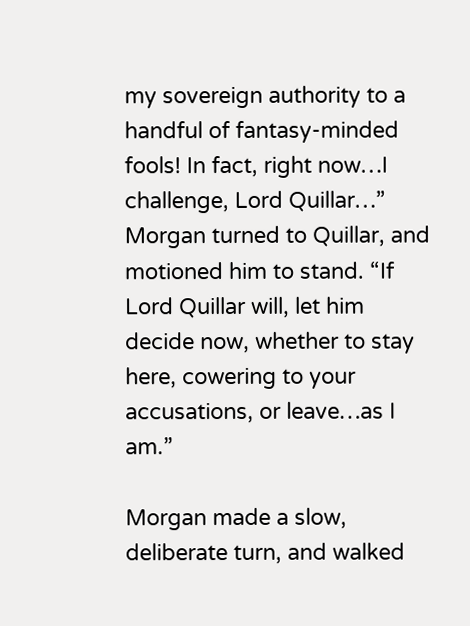my sovereign authority to a handful of fantasy-minded fools! In fact, right now…I challenge, Lord Quillar…” Morgan turned to Quillar, and motioned him to stand. “If Lord Quillar will, let him decide now, whether to stay here, cowering to your accusations, or leave…as I am.”

Morgan made a slow, deliberate turn, and walked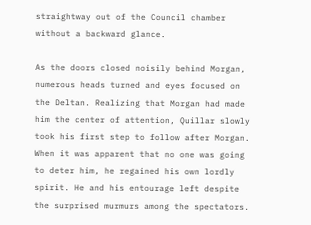straightway out of the Council chamber without a backward glance.

As the doors closed noisily behind Morgan, numerous heads turned and eyes focused on the Deltan. Realizing that Morgan had made him the center of attention, Quillar slowly took his first step to follow after Morgan. When it was apparent that no one was going to deter him, he regained his own lordly spirit. He and his entourage left despite the surprised murmurs among the spectators.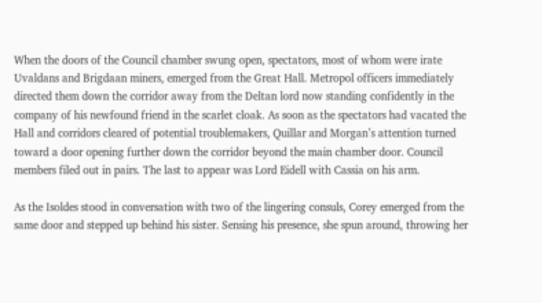When the doors of the Council chamber swung open, spectators, most of whom were irate Uvaldans and Brigdaan miners, emerged from the Great Hall. Metropol officers immediately directed them down the corridor away from the Deltan lord now standing confidently in the company of his newfound friend in the scarlet cloak. As soon as the spectators had vacated the Hall and corridors cleared of potential troublemakers, Quillar and Morgan’s attention turned toward a door opening further down the corridor beyond the main chamber door. Council members filed out in pairs. The last to appear was Lord Eidell with Cassia on his arm.

As the Isoldes stood in conversation with two of the lingering consuls, Corey emerged from the same door and stepped up behind his sister. Sensing his presence, she spun around, throwing her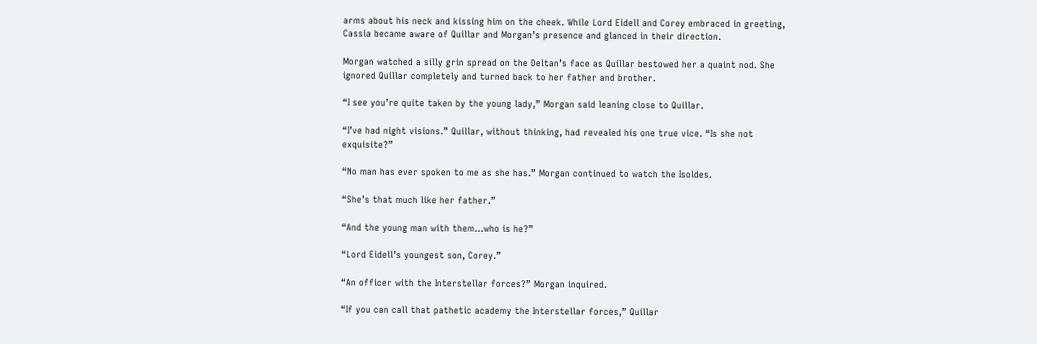arms about his neck and kissing him on the cheek. While Lord Eidell and Corey embraced in greeting, Cassia became aware of Quillar and Morgan’s presence and glanced in their direction.

Morgan watched a silly grin spread on the Deltan’s face as Quillar bestowed her a quaint nod. She ignored Quillar completely and turned back to her father and brother.

“I see you’re quite taken by the young lady,” Morgan said leaning close to Quillar.

“I’ve had night visions.” Quillar, without thinking, had revealed his one true vice. “Is she not exquisite?”

“No man has ever spoken to me as she has.” Morgan continued to watch the Isoldes.

“She’s that much like her father.”

“And the young man with them…who is he?”

“Lord Eidell’s youngest son, Corey.”

“An officer with the Interstellar forces?” Morgan inquired.

“If you can call that pathetic academy the Interstellar forces,” Quillar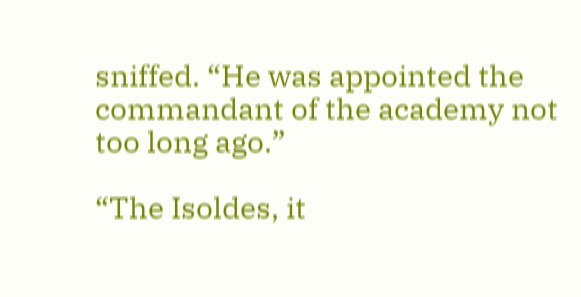sniffed. “He was appointed the commandant of the academy not too long ago.”

“The Isoldes, it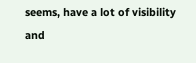seems, have a lot of visibility and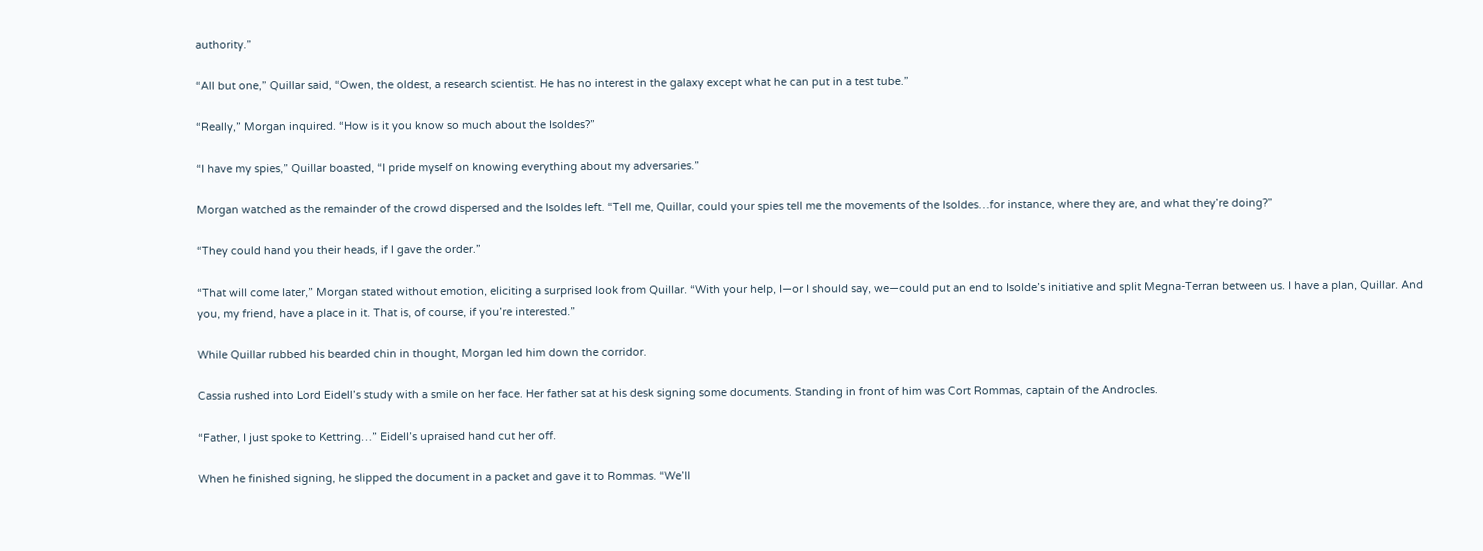authority.”

“All but one,” Quillar said, “Owen, the oldest, a research scientist. He has no interest in the galaxy except what he can put in a test tube.”

“Really,” Morgan inquired. “How is it you know so much about the Isoldes?”

“I have my spies,” Quillar boasted, “I pride myself on knowing everything about my adversaries.”

Morgan watched as the remainder of the crowd dispersed and the Isoldes left. “Tell me, Quillar, could your spies tell me the movements of the Isoldes…for instance, where they are, and what they’re doing?”

“They could hand you their heads, if I gave the order.”

“That will come later,” Morgan stated without emotion, eliciting a surprised look from Quillar. “With your help, I—or I should say, we—could put an end to Isolde’s initiative and split Megna-Terran between us. I have a plan, Quillar. And you, my friend, have a place in it. That is, of course, if you’re interested.”

While Quillar rubbed his bearded chin in thought, Morgan led him down the corridor.

Cassia rushed into Lord Eidell’s study with a smile on her face. Her father sat at his desk signing some documents. Standing in front of him was Cort Rommas, captain of the Androcles.

“Father, I just spoke to Kettring…” Eidell’s upraised hand cut her off.

When he finished signing, he slipped the document in a packet and gave it to Rommas. “We’ll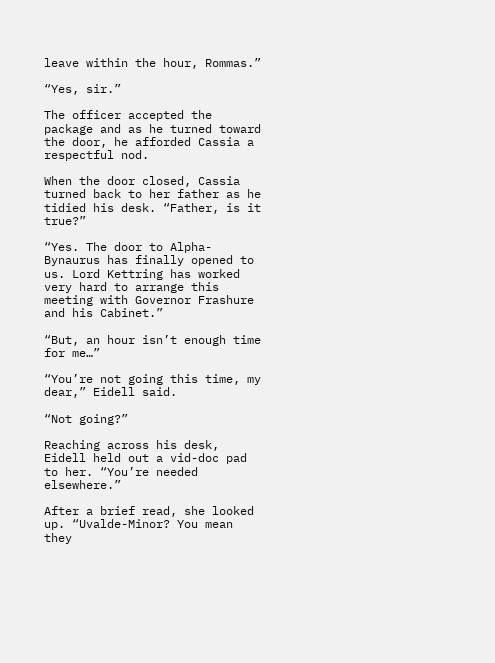leave within the hour, Rommas.”

“Yes, sir.”

The officer accepted the package and as he turned toward the door, he afforded Cassia a respectful nod.

When the door closed, Cassia turned back to her father as he tidied his desk. “Father, is it true?”

“Yes. The door to Alpha-Bynaurus has finally opened to us. Lord Kettring has worked very hard to arrange this meeting with Governor Frashure and his Cabinet.”

“But, an hour isn’t enough time for me…”

“You’re not going this time, my dear,” Eidell said.

“Not going?”

Reaching across his desk, Eidell held out a vid-doc pad to her. “You’re needed elsewhere.”

After a brief read, she looked up. “Uvalde-Minor? You mean they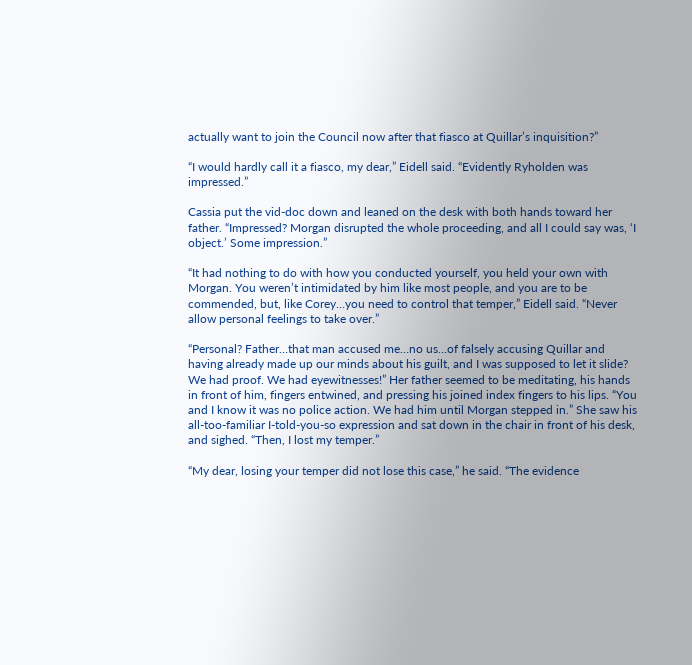actually want to join the Council now after that fiasco at Quillar’s inquisition?”

“I would hardly call it a fiasco, my dear,” Eidell said. “Evidently Ryholden was impressed.”

Cassia put the vid-doc down and leaned on the desk with both hands toward her father. “Impressed? Morgan disrupted the whole proceeding, and all I could say was, ‘I object.’ Some impression.”

“It had nothing to do with how you conducted yourself, you held your own with Morgan. You weren’t intimidated by him like most people, and you are to be commended, but, like Corey…you need to control that temper,” Eidell said. “Never allow personal feelings to take over.”

“Personal? Father…that man accused me…no us…of falsely accusing Quillar and having already made up our minds about his guilt, and I was supposed to let it slide? We had proof. We had eyewitnesses!” Her father seemed to be meditating, his hands in front of him, fingers entwined, and pressing his joined index fingers to his lips. “You and I know it was no police action. We had him until Morgan stepped in.” She saw his all-too-familiar I-told-you-so expression and sat down in the chair in front of his desk, and sighed. “Then, I lost my temper.”

“My dear, losing your temper did not lose this case,” he said. “The evidence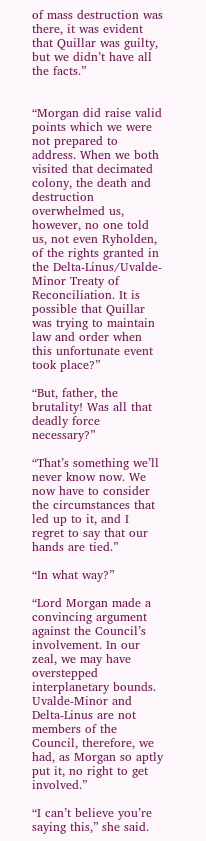of mass destruction was there, it was evident that Quillar was guilty, but we didn’t have all the facts.”


“Morgan did raise valid points which we were not prepared to address. When we both visited that decimated colony, the death and destruction overwhelmed us, however, no one told us, not even Ryholden, of the rights granted in the Delta-Linus/Uvalde-Minor Treaty of Reconciliation. It is possible that Quillar was trying to maintain law and order when this unfortunate event took place?”

“But, father, the brutality! Was all that deadly force necessary?”

“That’s something we’ll never know now. We now have to consider the circumstances that led up to it, and I regret to say that our hands are tied.”

“In what way?”

“Lord Morgan made a convincing argument against the Council’s involvement. In our zeal, we may have overstepped interplanetary bounds. Uvalde-Minor and Delta-Linus are not members of the Council, therefore, we had, as Morgan so aptly put it, no right to get involved.”

“I can’t believe you’re saying this,” she said.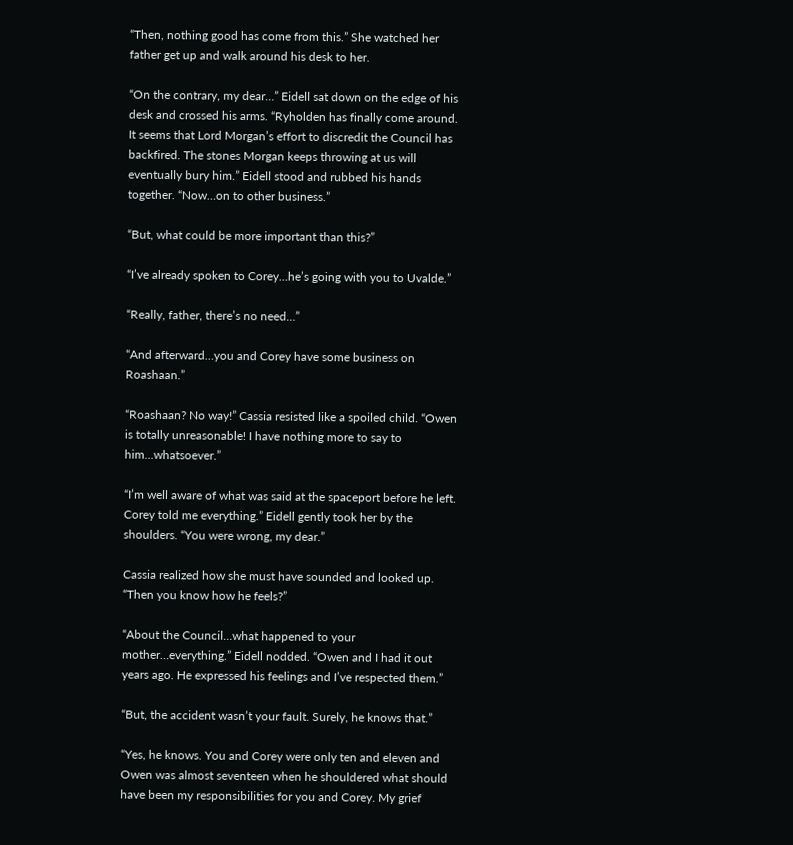“Then, nothing good has come from this.” She watched her father get up and walk around his desk to her.

“On the contrary, my dear…” Eidell sat down on the edge of his desk and crossed his arms. “Ryholden has finally come around. It seems that Lord Morgan’s effort to discredit the Council has backfired. The stones Morgan keeps throwing at us will eventually bury him.” Eidell stood and rubbed his hands together. “Now…on to other business.”

“But, what could be more important than this?”

“I’ve already spoken to Corey…he’s going with you to Uvalde.”

“Really, father, there’s no need…”

“And afterward…you and Corey have some business on Roashaan.”

“Roashaan? No way!” Cassia resisted like a spoiled child. “Owen is totally unreasonable! I have nothing more to say to him…whatsoever.”

“I’m well aware of what was said at the spaceport before he left. Corey told me everything.” Eidell gently took her by the shoulders. “You were wrong, my dear.”

Cassia realized how she must have sounded and looked up. “Then you know how he feels?”

“About the Council…what happened to your mother…everything.” Eidell nodded. “Owen and I had it out years ago. He expressed his feelings and I’ve respected them.”

“But, the accident wasn’t your fault. Surely, he knows that.”

“Yes, he knows. You and Corey were only ten and eleven and Owen was almost seventeen when he shouldered what should have been my responsibilities for you and Corey. My grief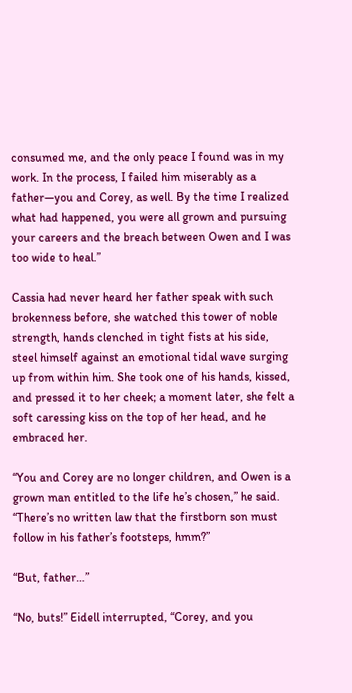consumed me, and the only peace I found was in my work. In the process, I failed him miserably as a father—you and Corey, as well. By the time I realized what had happened, you were all grown and pursuing your careers and the breach between Owen and I was too wide to heal.”

Cassia had never heard her father speak with such brokenness before, she watched this tower of noble strength, hands clenched in tight fists at his side, steel himself against an emotional tidal wave surging up from within him. She took one of his hands, kissed, and pressed it to her cheek; a moment later, she felt a soft caressing kiss on the top of her head, and he embraced her.

“You and Corey are no longer children, and Owen is a grown man entitled to the life he’s chosen,” he said. “There’s no written law that the firstborn son must follow in his father’s footsteps, hmm?”

“But, father…”

“No, buts!” Eidell interrupted, “Corey, and you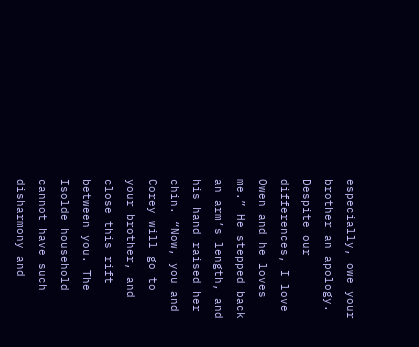especially, owe your brother an apology. Despite our differences, I love Owen and he loves me.” He stepped back an arm’s length, and his hand raised her chin. “Now, you and Corey will go to your brother, and close this rift between you. The Isolde household cannot have such disharmony and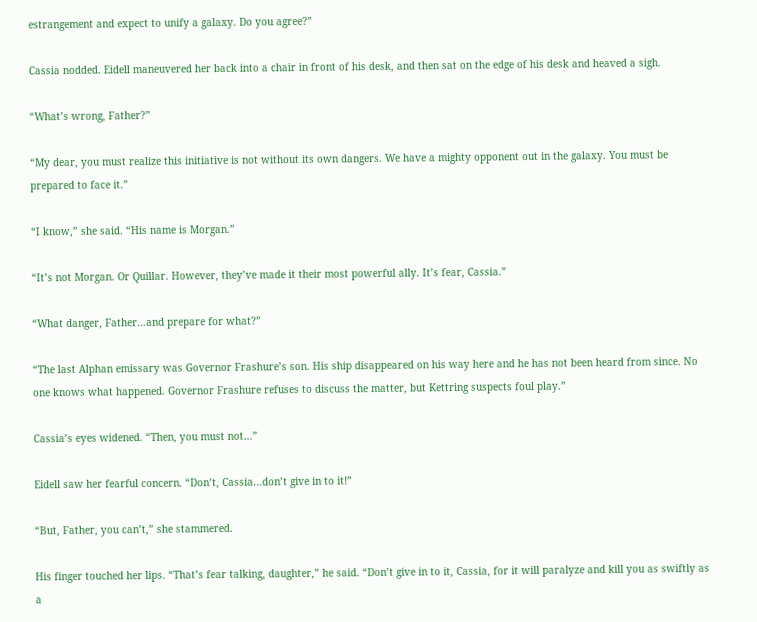estrangement and expect to unify a galaxy. Do you agree?”

Cassia nodded. Eidell maneuvered her back into a chair in front of his desk, and then sat on the edge of his desk and heaved a sigh.

“What’s wrong, Father?”

“My dear, you must realize this initiative is not without its own dangers. We have a mighty opponent out in the galaxy. You must be prepared to face it.”

“I know,” she said. “His name is Morgan.”

“It’s not Morgan. Or Quillar. However, they’ve made it their most powerful ally. It’s fear, Cassia.”

“What danger, Father…and prepare for what?”

“The last Alphan emissary was Governor Frashure’s son. His ship disappeared on his way here and he has not been heard from since. No one knows what happened. Governor Frashure refuses to discuss the matter, but Kettring suspects foul play.”

Cassia’s eyes widened. “Then, you must not…”

Eidell saw her fearful concern. “Don’t, Cassia…don’t give in to it!”

“But, Father, you can’t,” she stammered.

His finger touched her lips. “That’s fear talking, daughter,” he said. “Don’t give in to it, Cassia, for it will paralyze and kill you as swiftly as a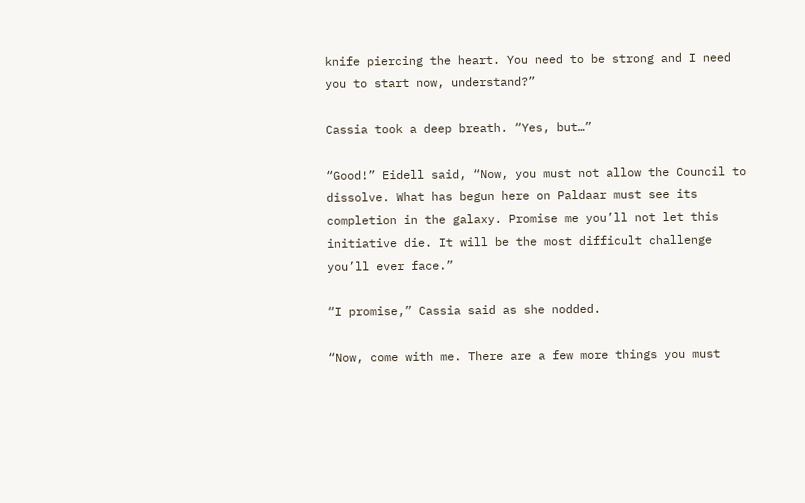knife piercing the heart. You need to be strong and I need you to start now, understand?”

Cassia took a deep breath. “Yes, but…”

“Good!” Eidell said, “Now, you must not allow the Council to dissolve. What has begun here on Paldaar must see its completion in the galaxy. Promise me you’ll not let this initiative die. It will be the most difficult challenge you’ll ever face.”

“I promise,” Cassia said as she nodded.

“Now, come with me. There are a few more things you must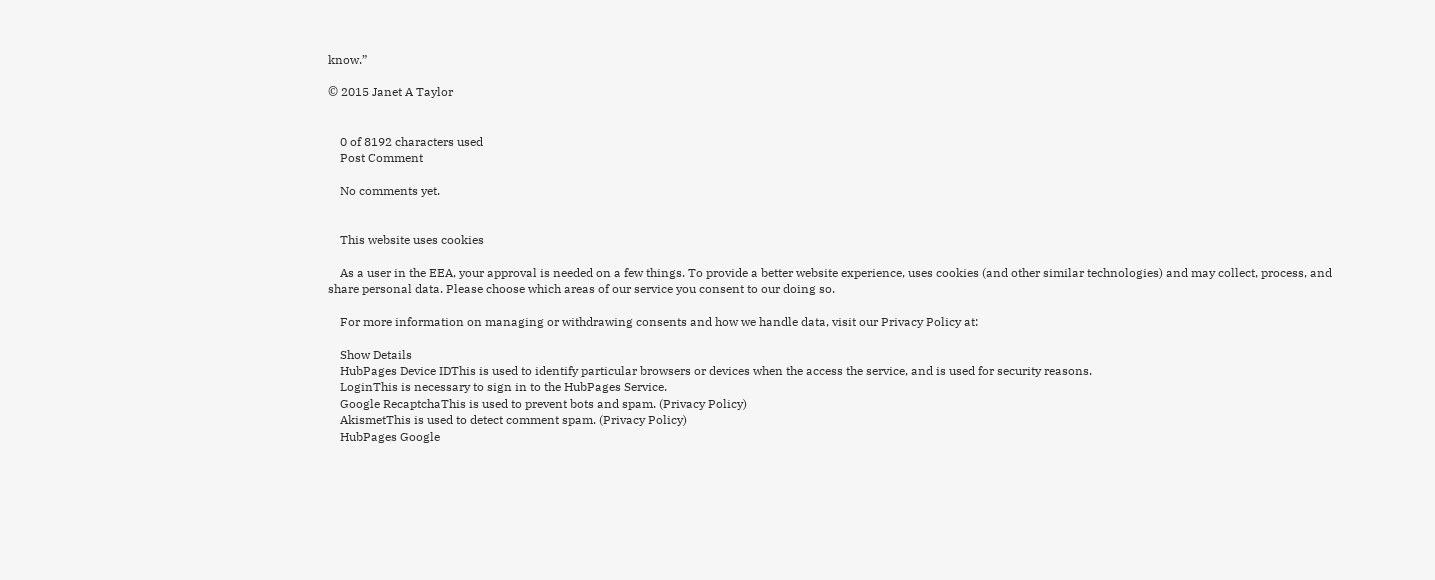know.”

© 2015 Janet A Taylor


    0 of 8192 characters used
    Post Comment

    No comments yet.


    This website uses cookies

    As a user in the EEA, your approval is needed on a few things. To provide a better website experience, uses cookies (and other similar technologies) and may collect, process, and share personal data. Please choose which areas of our service you consent to our doing so.

    For more information on managing or withdrawing consents and how we handle data, visit our Privacy Policy at:

    Show Details
    HubPages Device IDThis is used to identify particular browsers or devices when the access the service, and is used for security reasons.
    LoginThis is necessary to sign in to the HubPages Service.
    Google RecaptchaThis is used to prevent bots and spam. (Privacy Policy)
    AkismetThis is used to detect comment spam. (Privacy Policy)
    HubPages Google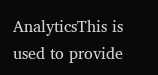AnalyticsThis is used to provide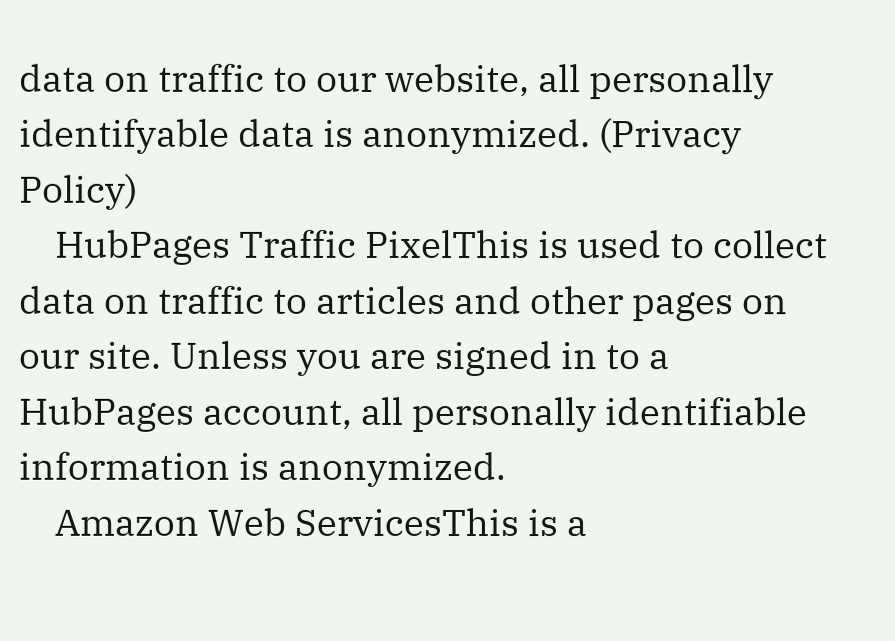data on traffic to our website, all personally identifyable data is anonymized. (Privacy Policy)
    HubPages Traffic PixelThis is used to collect data on traffic to articles and other pages on our site. Unless you are signed in to a HubPages account, all personally identifiable information is anonymized.
    Amazon Web ServicesThis is a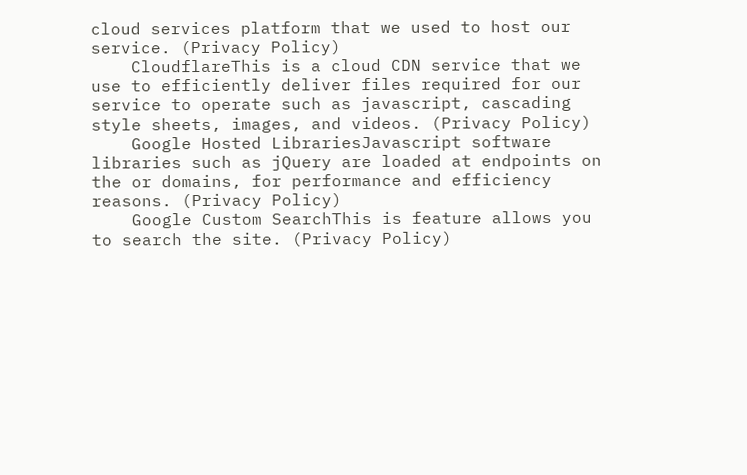cloud services platform that we used to host our service. (Privacy Policy)
    CloudflareThis is a cloud CDN service that we use to efficiently deliver files required for our service to operate such as javascript, cascading style sheets, images, and videos. (Privacy Policy)
    Google Hosted LibrariesJavascript software libraries such as jQuery are loaded at endpoints on the or domains, for performance and efficiency reasons. (Privacy Policy)
    Google Custom SearchThis is feature allows you to search the site. (Privacy Policy)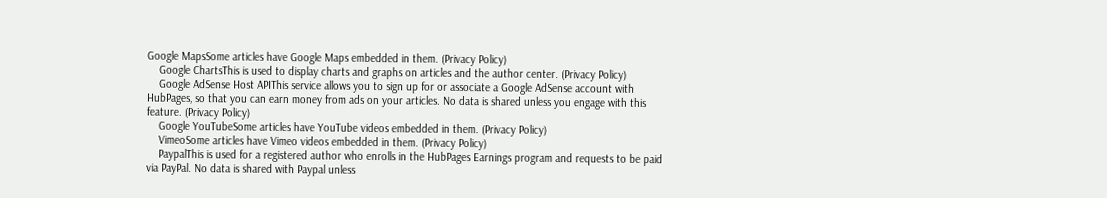Google MapsSome articles have Google Maps embedded in them. (Privacy Policy)
    Google ChartsThis is used to display charts and graphs on articles and the author center. (Privacy Policy)
    Google AdSense Host APIThis service allows you to sign up for or associate a Google AdSense account with HubPages, so that you can earn money from ads on your articles. No data is shared unless you engage with this feature. (Privacy Policy)
    Google YouTubeSome articles have YouTube videos embedded in them. (Privacy Policy)
    VimeoSome articles have Vimeo videos embedded in them. (Privacy Policy)
    PaypalThis is used for a registered author who enrolls in the HubPages Earnings program and requests to be paid via PayPal. No data is shared with Paypal unless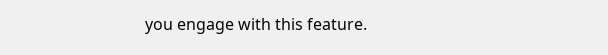you engage with this feature.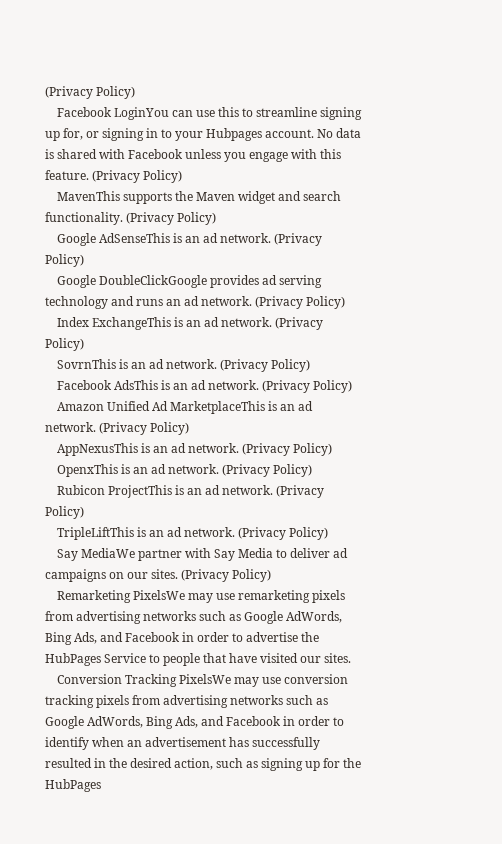(Privacy Policy)
    Facebook LoginYou can use this to streamline signing up for, or signing in to your Hubpages account. No data is shared with Facebook unless you engage with this feature. (Privacy Policy)
    MavenThis supports the Maven widget and search functionality. (Privacy Policy)
    Google AdSenseThis is an ad network. (Privacy Policy)
    Google DoubleClickGoogle provides ad serving technology and runs an ad network. (Privacy Policy)
    Index ExchangeThis is an ad network. (Privacy Policy)
    SovrnThis is an ad network. (Privacy Policy)
    Facebook AdsThis is an ad network. (Privacy Policy)
    Amazon Unified Ad MarketplaceThis is an ad network. (Privacy Policy)
    AppNexusThis is an ad network. (Privacy Policy)
    OpenxThis is an ad network. (Privacy Policy)
    Rubicon ProjectThis is an ad network. (Privacy Policy)
    TripleLiftThis is an ad network. (Privacy Policy)
    Say MediaWe partner with Say Media to deliver ad campaigns on our sites. (Privacy Policy)
    Remarketing PixelsWe may use remarketing pixels from advertising networks such as Google AdWords, Bing Ads, and Facebook in order to advertise the HubPages Service to people that have visited our sites.
    Conversion Tracking PixelsWe may use conversion tracking pixels from advertising networks such as Google AdWords, Bing Ads, and Facebook in order to identify when an advertisement has successfully resulted in the desired action, such as signing up for the HubPages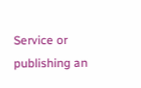Service or publishing an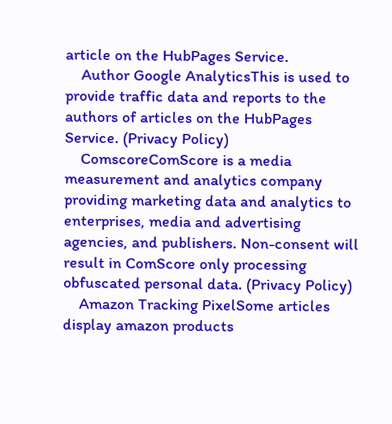article on the HubPages Service.
    Author Google AnalyticsThis is used to provide traffic data and reports to the authors of articles on the HubPages Service. (Privacy Policy)
    ComscoreComScore is a media measurement and analytics company providing marketing data and analytics to enterprises, media and advertising agencies, and publishers. Non-consent will result in ComScore only processing obfuscated personal data. (Privacy Policy)
    Amazon Tracking PixelSome articles display amazon products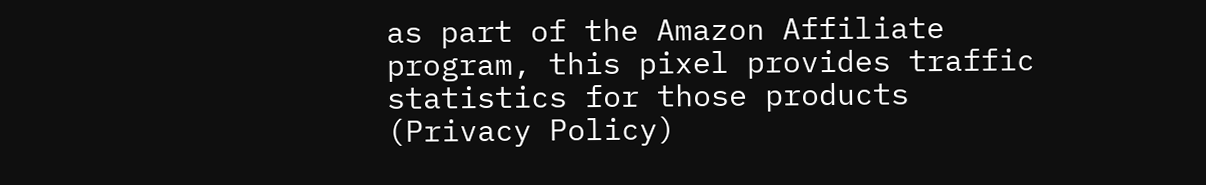as part of the Amazon Affiliate program, this pixel provides traffic statistics for those products (Privacy Policy)